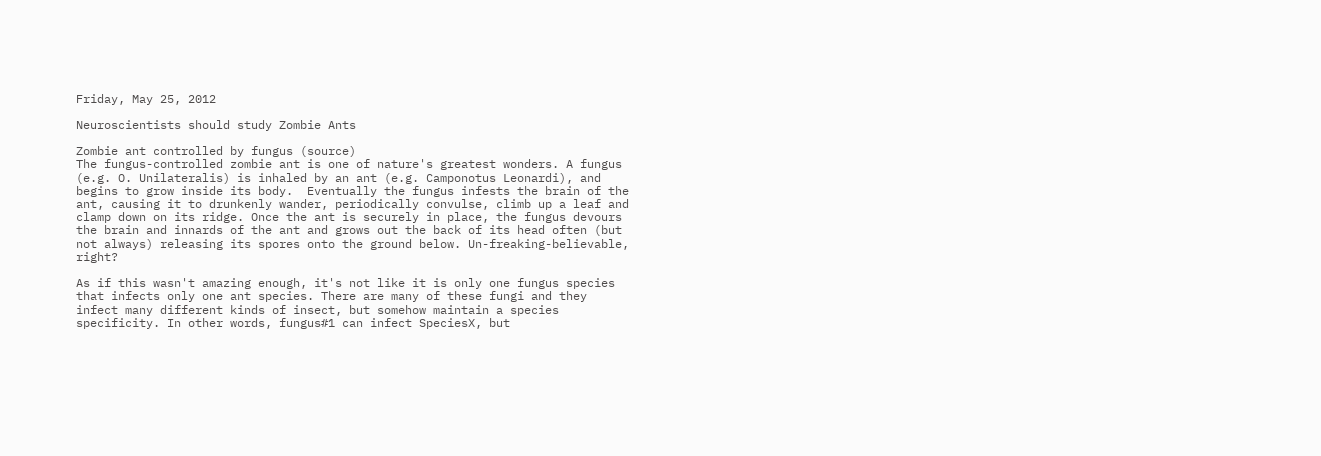Friday, May 25, 2012

Neuroscientists should study Zombie Ants

Zombie ant controlled by fungus (source)
The fungus-controlled zombie ant is one of nature's greatest wonders. A fungus (e.g. O. Unilateralis) is inhaled by an ant (e.g. Camponotus Leonardi), and begins to grow inside its body.  Eventually the fungus infests the brain of the ant, causing it to drunkenly wander, periodically convulse, climb up a leaf and clamp down on its ridge. Once the ant is securely in place, the fungus devours the brain and innards of the ant and grows out the back of its head often (but not always) releasing its spores onto the ground below. Un-freaking-believable, right?

As if this wasn't amazing enough, it's not like it is only one fungus species that infects only one ant species. There are many of these fungi and they infect many different kinds of insect, but somehow maintain a species specificity. In other words, fungus#1 can infect SpeciesX, but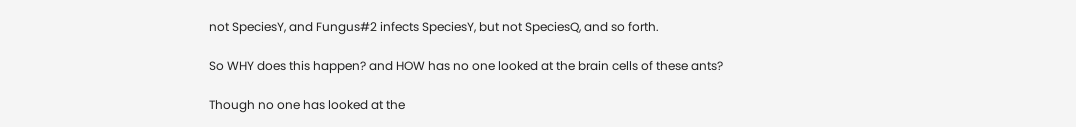not SpeciesY, and Fungus#2 infects SpeciesY, but not SpeciesQ, and so forth.

So WHY does this happen? and HOW has no one looked at the brain cells of these ants?

Though no one has looked at the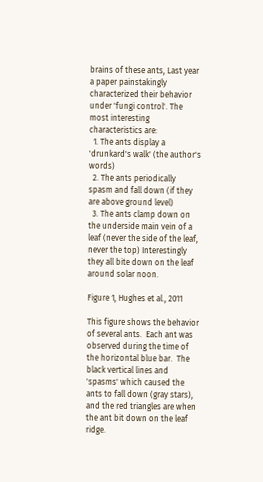brains of these ants, Last year a paper painstakingly characterized their behavior under 'fungi control'. The most interesting characteristics are:
  1. The ants display a 'drunkard's walk' (the author's words)
  2. The ants periodically spasm and fall down (if they are above ground level)
  3. The ants clamp down on the underside main vein of a leaf (never the side of the leaf, never the top) Interestingly they all bite down on the leaf around solar noon.

Figure 1, Hughes et al., 2011

This figure shows the behavior of several ants.  Each ant was observed during the time of the horizontal blue bar.  The black vertical lines and 'spasms' which caused the ants to fall down (gray stars), and the red triangles are when the ant bit down on the leaf ridge.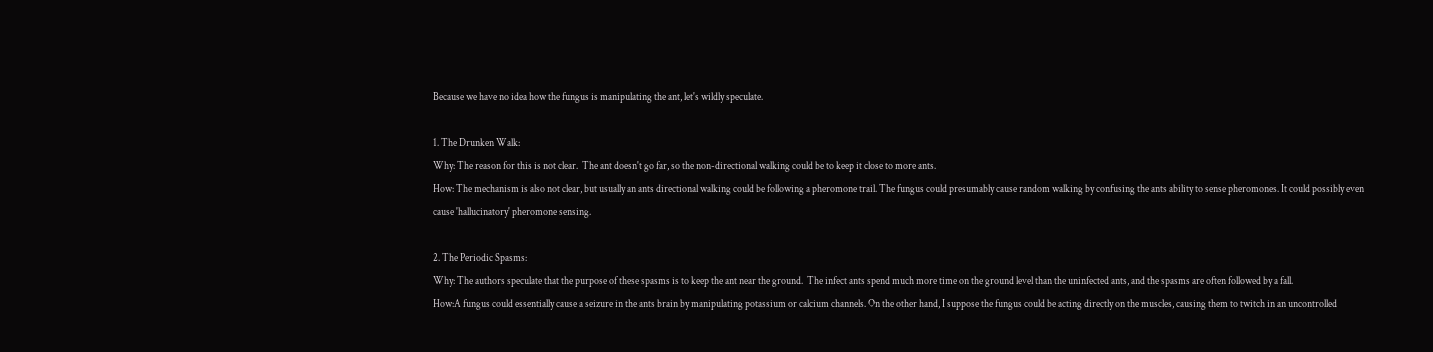Because we have no idea how the fungus is manipulating the ant, let's wildly speculate.

1. The Drunken Walk:
Why: The reason for this is not clear.  The ant doesn't go far, so the non-directional walking could be to keep it close to more ants.
How: The mechanism is also not clear, but usually an ants directional walking could be following a pheromone trail. The fungus could presumably cause random walking by confusing the ants ability to sense pheromones. It could possibly even cause 'hallucinatory' pheromone sensing.

2. The Periodic Spasms:
Why: The authors speculate that the purpose of these spasms is to keep the ant near the ground.  The infect ants spend much more time on the ground level than the uninfected ants, and the spasms are often followed by a fall.
How:A fungus could essentially cause a seizure in the ants brain by manipulating potassium or calcium channels. On the other hand, I suppose the fungus could be acting directly on the muscles, causing them to twitch in an uncontrolled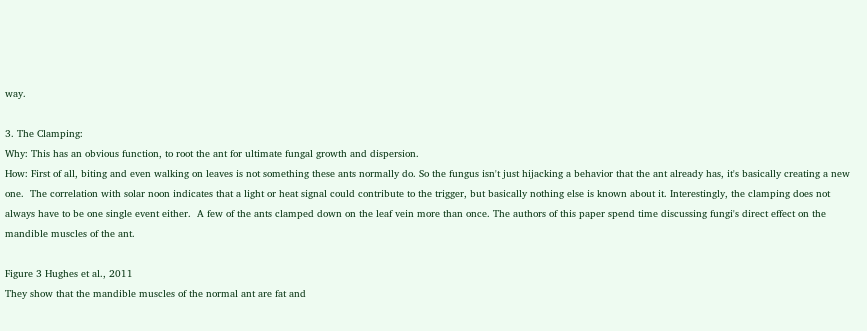way.

3. The Clamping:
Why: This has an obvious function, to root the ant for ultimate fungal growth and dispersion.
How: First of all, biting and even walking on leaves is not something these ants normally do. So the fungus isn't just hijacking a behavior that the ant already has, it's basically creating a new one.  The correlation with solar noon indicates that a light or heat signal could contribute to the trigger, but basically nothing else is known about it. Interestingly, the clamping does not always have to be one single event either.  A few of the ants clamped down on the leaf vein more than once. The authors of this paper spend time discussing fungi's direct effect on the mandible muscles of the ant.

Figure 3 Hughes et al., 2011
They show that the mandible muscles of the normal ant are fat and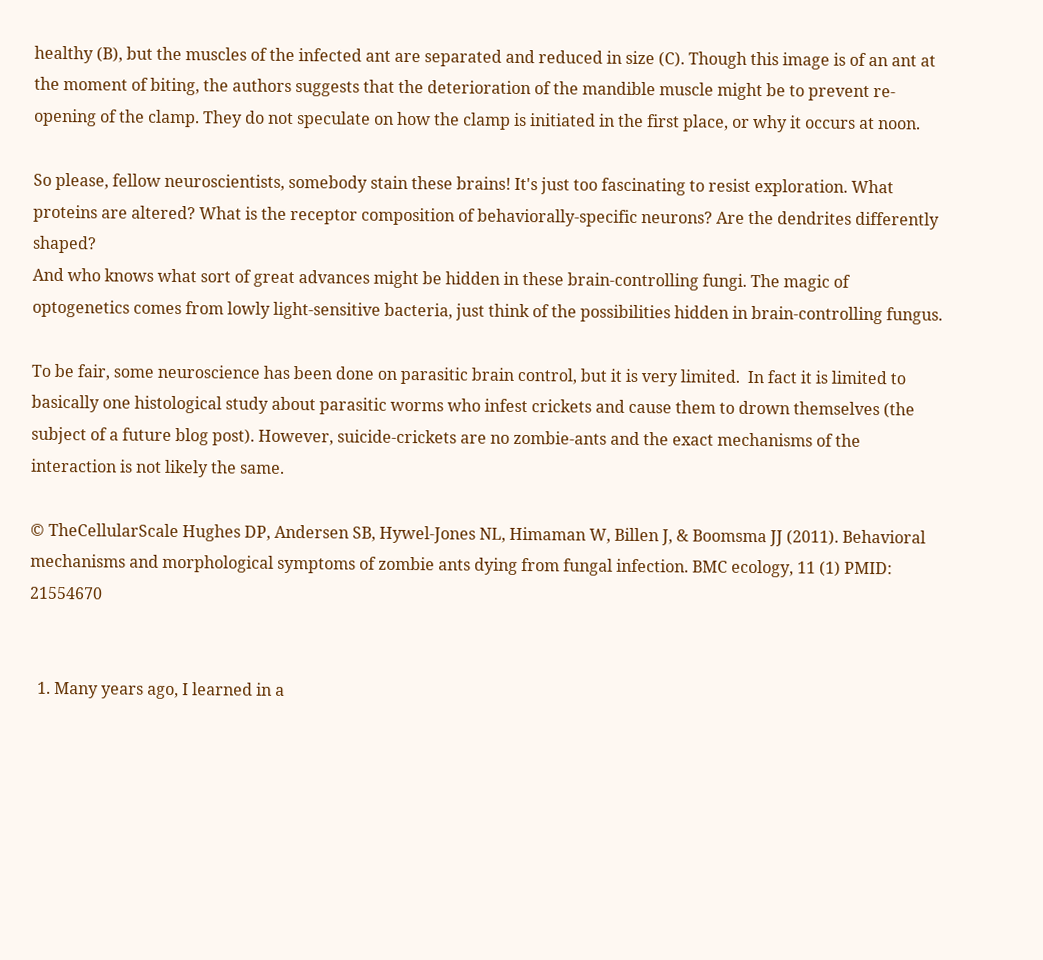healthy (B), but the muscles of the infected ant are separated and reduced in size (C). Though this image is of an ant at the moment of biting, the authors suggests that the deterioration of the mandible muscle might be to prevent re-opening of the clamp. They do not speculate on how the clamp is initiated in the first place, or why it occurs at noon.

So please, fellow neuroscientists, somebody stain these brains! It's just too fascinating to resist exploration. What proteins are altered? What is the receptor composition of behaviorally-specific neurons? Are the dendrites differently shaped?
And who knows what sort of great advances might be hidden in these brain-controlling fungi. The magic of optogenetics comes from lowly light-sensitive bacteria, just think of the possibilities hidden in brain-controlling fungus.

To be fair, some neuroscience has been done on parasitic brain control, but it is very limited.  In fact it is limited to basically one histological study about parasitic worms who infest crickets and cause them to drown themselves (the subject of a future blog post). However, suicide-crickets are no zombie-ants and the exact mechanisms of the interaction is not likely the same.

© TheCellularScale Hughes DP, Andersen SB, Hywel-Jones NL, Himaman W, Billen J, & Boomsma JJ (2011). Behavioral mechanisms and morphological symptoms of zombie ants dying from fungal infection. BMC ecology, 11 (1) PMID: 21554670


  1. Many years ago, I learned in a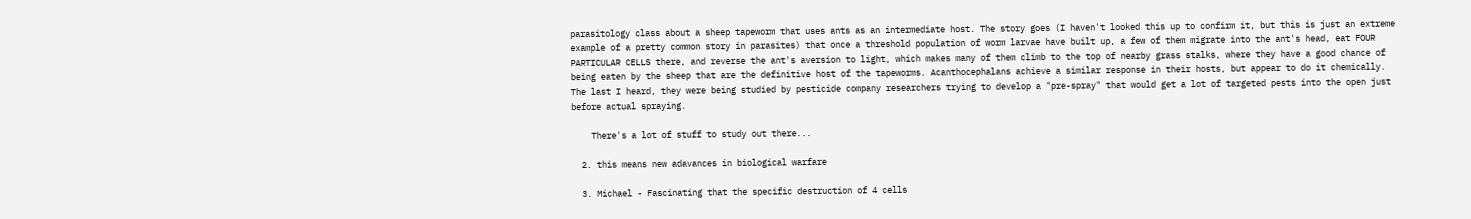parasitology class about a sheep tapeworm that uses ants as an intermediate host. The story goes (I haven't looked this up to confirm it, but this is just an extreme example of a pretty common story in parasites) that once a threshold population of worm larvae have built up, a few of them migrate into the ant's head, eat FOUR PARTICULAR CELLS there, and reverse the ant's aversion to light, which makes many of them climb to the top of nearby grass stalks, where they have a good chance of being eaten by the sheep that are the definitive host of the tapeworms. Acanthocephalans achieve a similar response in their hosts, but appear to do it chemically. The last I heard, they were being studied by pesticide company researchers trying to develop a "pre-spray" that would get a lot of targeted pests into the open just before actual spraying.

    There's a lot of stuff to study out there...

  2. this means new adavances in biological warfare

  3. Michael - Fascinating that the specific destruction of 4 cells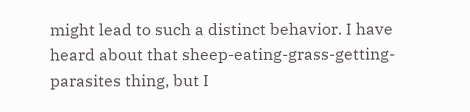might lead to such a distinct behavior. I have heard about that sheep-eating-grass-getting-parasites thing, but I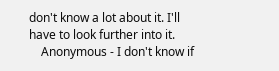don't know a lot about it. I'll have to look further into it.
    Anonymous - I don't know if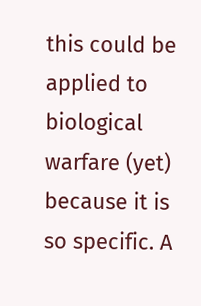this could be applied to biological warfare (yet) because it is so specific. A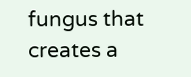fungus that creates a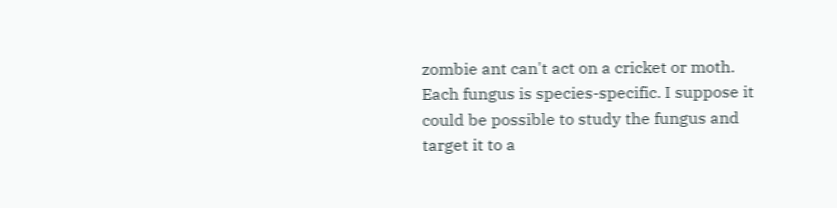zombie ant can't act on a cricket or moth. Each fungus is species-specific. I suppose it could be possible to study the fungus and target it to a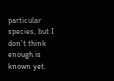particular species, but I don't think enough is known yet.